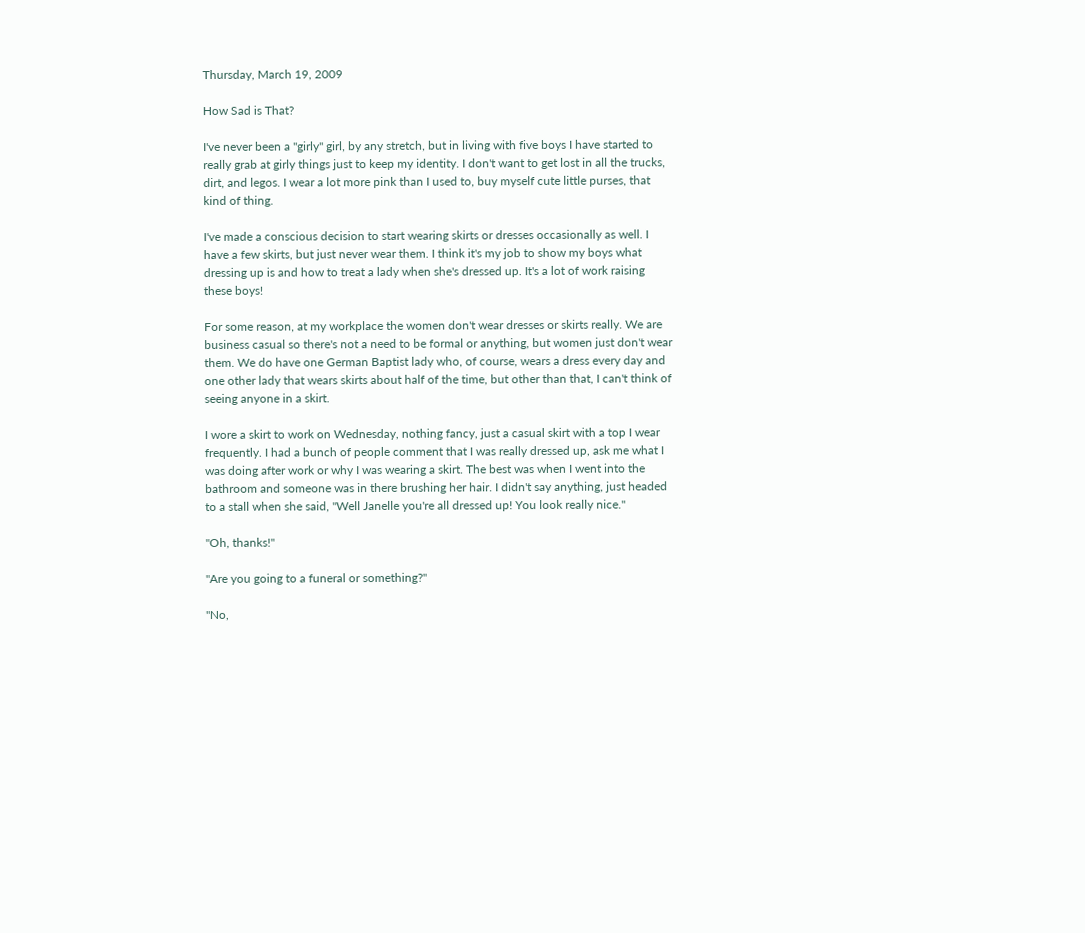Thursday, March 19, 2009

How Sad is That?

I've never been a "girly" girl, by any stretch, but in living with five boys I have started to really grab at girly things just to keep my identity. I don't want to get lost in all the trucks, dirt, and legos. I wear a lot more pink than I used to, buy myself cute little purses, that kind of thing.

I've made a conscious decision to start wearing skirts or dresses occasionally as well. I have a few skirts, but just never wear them. I think it's my job to show my boys what dressing up is and how to treat a lady when she's dressed up. It's a lot of work raising these boys!

For some reason, at my workplace the women don't wear dresses or skirts really. We are business casual so there's not a need to be formal or anything, but women just don't wear them. We do have one German Baptist lady who, of course, wears a dress every day and one other lady that wears skirts about half of the time, but other than that, I can't think of seeing anyone in a skirt.

I wore a skirt to work on Wednesday, nothing fancy, just a casual skirt with a top I wear frequently. I had a bunch of people comment that I was really dressed up, ask me what I was doing after work or why I was wearing a skirt. The best was when I went into the bathroom and someone was in there brushing her hair. I didn't say anything, just headed to a stall when she said, "Well Janelle you're all dressed up! You look really nice."

"Oh, thanks!"

"Are you going to a funeral or something?"

"No,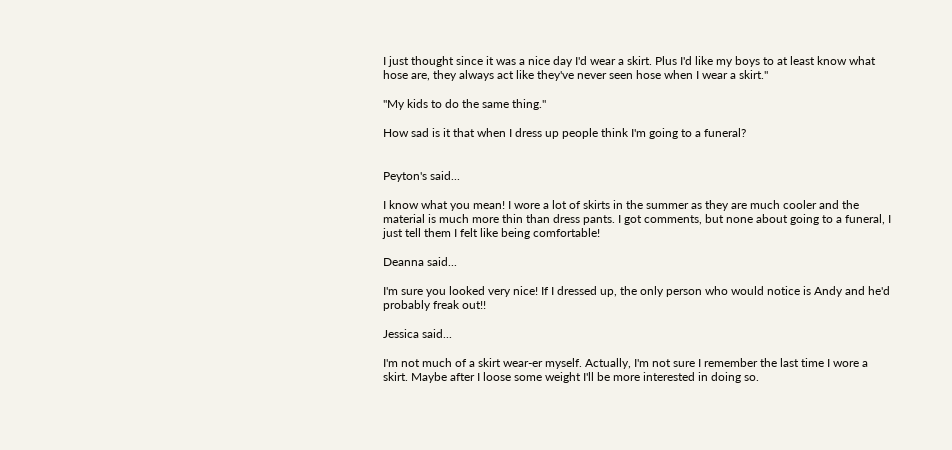I just thought since it was a nice day I'd wear a skirt. Plus I'd like my boys to at least know what hose are, they always act like they've never seen hose when I wear a skirt."

"My kids to do the same thing."

How sad is it that when I dress up people think I'm going to a funeral?


Peyton's said...

I know what you mean! I wore a lot of skirts in the summer as they are much cooler and the material is much more thin than dress pants. I got comments, but none about going to a funeral, I just tell them I felt like being comfortable!

Deanna said...

I'm sure you looked very nice! If I dressed up, the only person who would notice is Andy and he'd probably freak out!!

Jessica said...

I'm not much of a skirt wear-er myself. Actually, I'm not sure I remember the last time I wore a skirt. Maybe after I loose some weight I'll be more interested in doing so.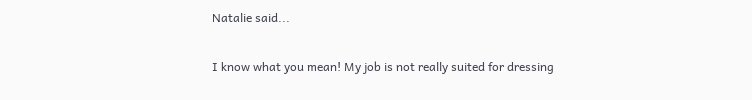Natalie said...

I know what you mean! My job is not really suited for dressing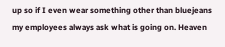up so if I even wear something other than bluejeans my employees always ask what is going on. Heaven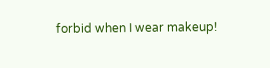forbid when I wear makeup!